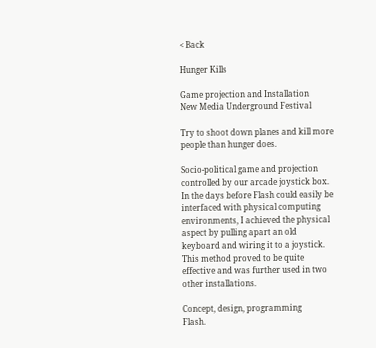< Back

Hunger Kills

Game projection and Installation
New Media Underground Festival

Try to shoot down planes and kill more people than hunger does.

Socio-political game and projection controlled by our arcade joystick box. In the days before Flash could easily be interfaced with physical computing environments, I achieved the physical aspect by pulling apart an old keyboard and wiring it to a joystick. This method proved to be quite effective and was further used in two other installations.

Concept, design, programming
Flash.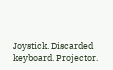Joystick. Discarded keyboard. Projector.